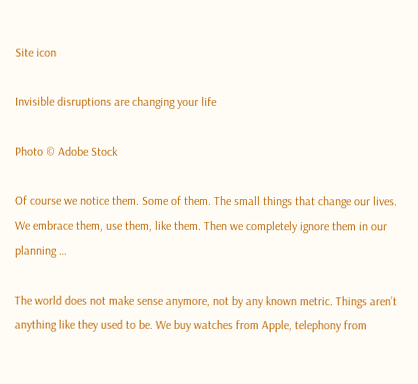Site icon

Invisible disruptions are changing your life

Photo © Adobe Stock

Of course we notice them. Some of them. The small things that change our lives. We embrace them, use them, like them. Then we completely ignore them in our planning …

The world does not make sense anymore, not by any known metric. Things aren’t anything like they used to be. We buy watches from Apple, telephony from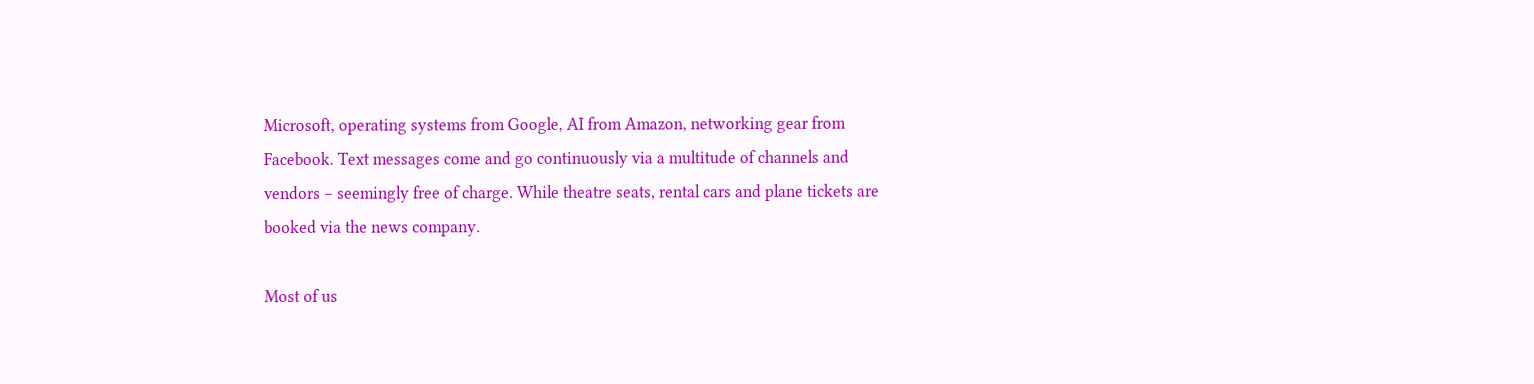Microsoft, operating systems from Google, AI from Amazon, networking gear from Facebook. Text messages come and go continuously via a multitude of channels and vendors – seemingly free of charge. While theatre seats, rental cars and plane tickets are booked via the news company.

Most of us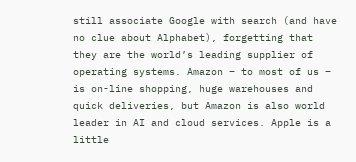still associate Google with search (and have no clue about Alphabet), forgetting that they are the world’s leading supplier of operating systems. Amazon – to most of us – is on-line shopping, huge warehouses and quick deliveries, but Amazon is also world leader in AI and cloud services. Apple is a little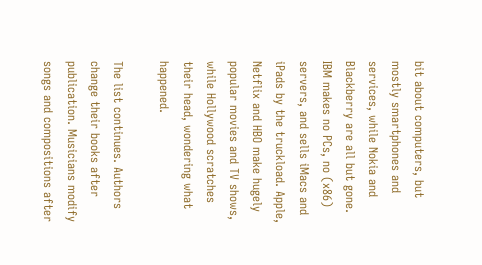bit about computers, but mostly smartphones and services, while Nokia and Blackberry are all but gone. IBM makes no PCs, no (x86) servers, and sells iMacs and iPads by the truckload. Apple, Netflix and HBO make hugely popular movies and TV shows, while Hollywood scratches their head, wondering what happened.

The list continues. Authors change their books after publication. Musicians modify songs and compositions after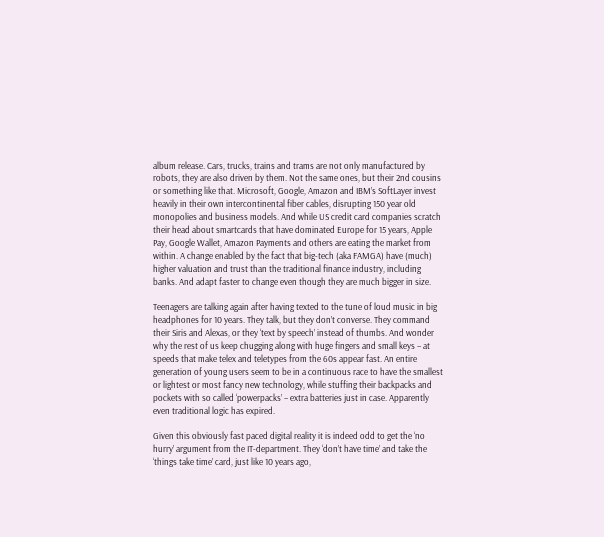album release. Cars, trucks, trains and trams are not only manufactured by robots, they are also driven by them. Not the same ones, but their 2nd cousins or something like that. Microsoft, Google, Amazon and IBM’s SoftLayer invest heavily in their own intercontinental fiber cables, disrupting 150 year old monopolies and business models. And while US credit card companies scratch their head about smartcards that have dominated Europe for 15 years, Apple Pay, Google Wallet, Amazon Payments and others are eating the market from within. A change enabled by the fact that big-tech (aka FAMGA) have (much) higher valuation and trust than the traditional finance industry, including banks. And adapt faster to change even though they are much bigger in size.

Teenagers are talking again after having texted to the tune of loud music in big headphones for 10 years. They talk, but they don’t converse. They command their Siris and Alexas, or they ‘text by speech’ instead of thumbs. And wonder why the rest of us keep chugging along with huge fingers and small keys – at speeds that make telex and teletypes from the 60s appear fast. An entire generation of young users seem to be in a continuous race to have the smallest or lightest or most fancy new technology, while stuffing their backpacks and pockets with so called ‘powerpacks’ – extra batteries just in case. Apparently even traditional logic has expired.

Given this obviously fast paced digital reality it is indeed odd to get the ‘no hurry’ argument from the IT-department. They ‘don’t have time’ and take the ‘things take time’ card, just like 10 years ago,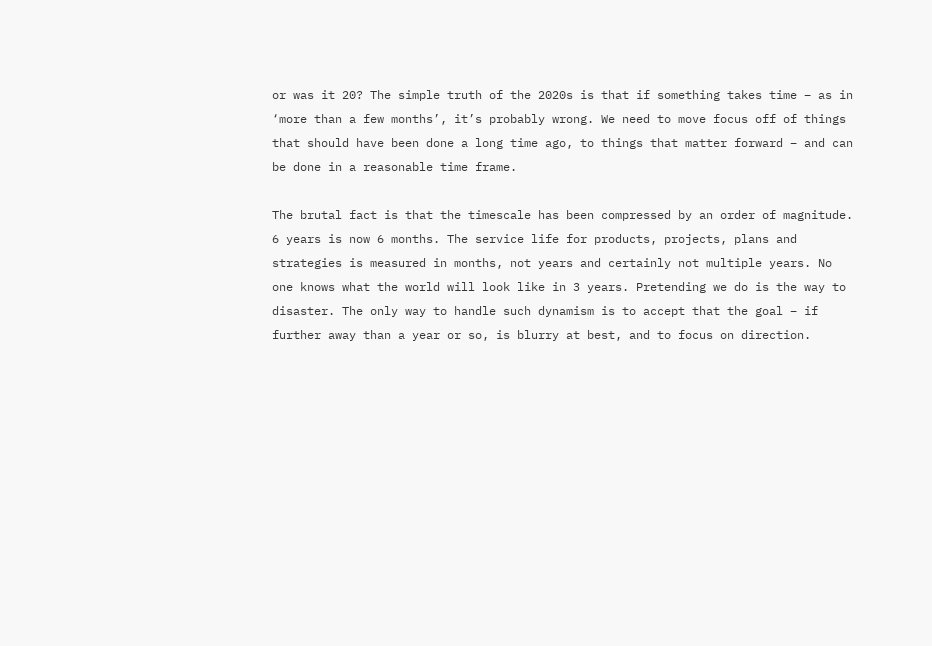or was it 20? The simple truth of the 2020s is that if something takes time – as in ‘more than a few months’, it’s probably wrong. We need to move focus off of things that should have been done a long time ago, to things that matter forward – and can be done in a reasonable time frame.

The brutal fact is that the timescale has been compressed by an order of magnitude. 6 years is now 6 months. The service life for products, projects, plans and strategies is measured in months, not years and certainly not multiple years. No one knows what the world will look like in 3 years. Pretending we do is the way to disaster. The only way to handle such dynamism is to accept that the goal – if further away than a year or so, is blurry at best, and to focus on direction.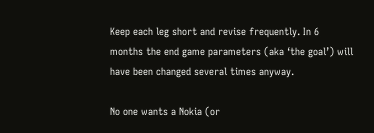Keep each leg short and revise frequently. In 6 months the end game parameters (aka ‘the goal’) will have been changed several times anyway.

No one wants a Nokia (or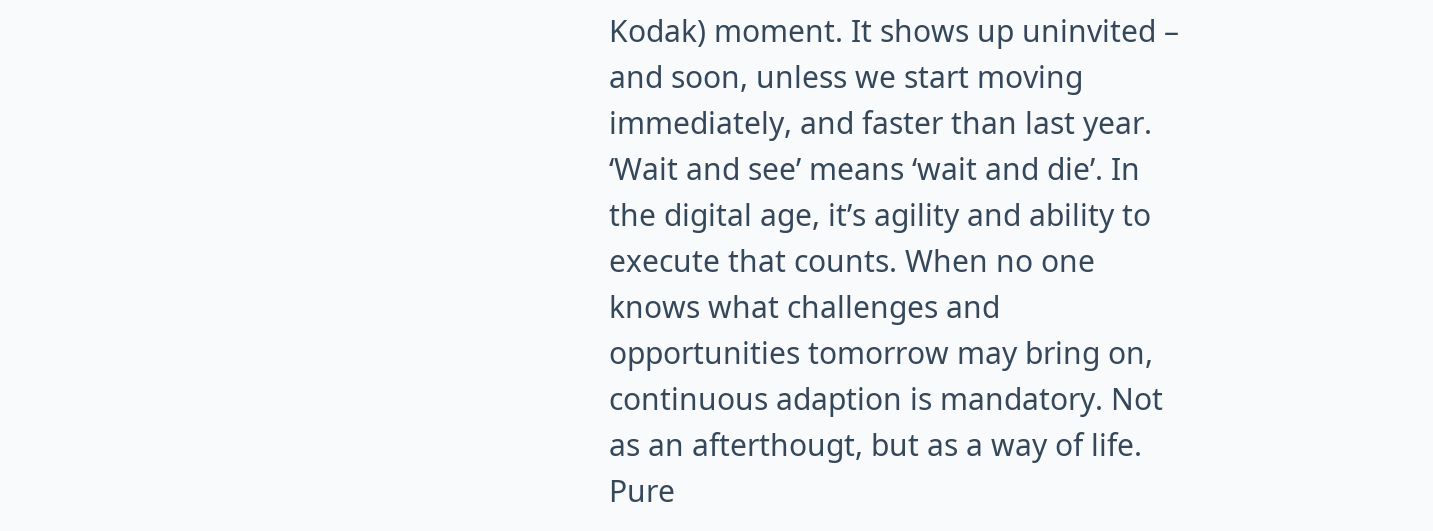Kodak) moment. It shows up uninvited – and soon, unless we start moving immediately, and faster than last year. ‘Wait and see’ means ‘wait and die’. In the digital age, it’s agility and ability to execute that counts. When no one knows what challenges and opportunities tomorrow may bring on, continuous adaption is mandatory. Not as an afterthougt, but as a way of life. Pure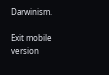Darwinism.

Exit mobile version